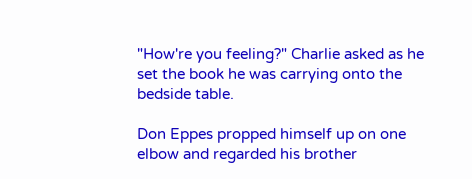"How're you feeling?" Charlie asked as he set the book he was carrying onto the bedside table.

Don Eppes propped himself up on one elbow and regarded his brother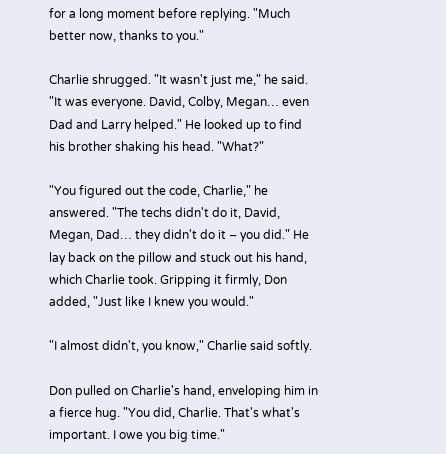for a long moment before replying. "Much better now, thanks to you."

Charlie shrugged. "It wasn't just me," he said. "It was everyone. David, Colby, Megan… even Dad and Larry helped." He looked up to find his brother shaking his head. "What?"

"You figured out the code, Charlie," he answered. "The techs didn't do it, David, Megan, Dad… they didn't do it – you did." He lay back on the pillow and stuck out his hand, which Charlie took. Gripping it firmly, Don added, "Just like I knew you would."

"I almost didn't, you know," Charlie said softly.

Don pulled on Charlie's hand, enveloping him in a fierce hug. "You did, Charlie. That's what's important. I owe you big time."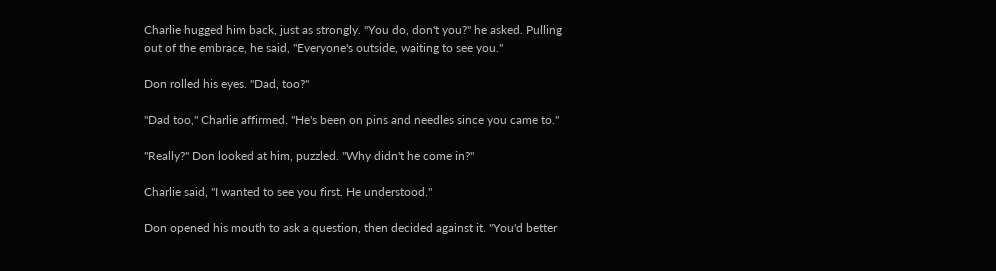Charlie hugged him back, just as strongly. "You do, don't you?" he asked. Pulling out of the embrace, he said, "Everyone's outside, waiting to see you."

Don rolled his eyes. "Dad, too?"

"Dad too," Charlie affirmed. "He's been on pins and needles since you came to."

"Really?" Don looked at him, puzzled. "Why didn't he come in?"

Charlie said, "I wanted to see you first. He understood."

Don opened his mouth to ask a question, then decided against it. "You'd better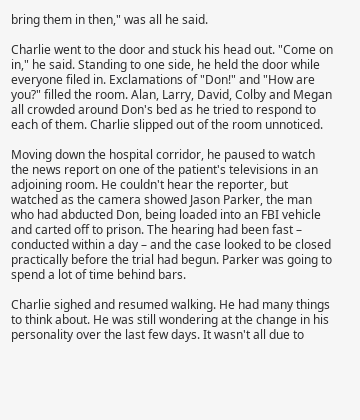bring them in then," was all he said.

Charlie went to the door and stuck his head out. "Come on in," he said. Standing to one side, he held the door while everyone filed in. Exclamations of "Don!" and "How are you?" filled the room. Alan, Larry, David, Colby and Megan all crowded around Don's bed as he tried to respond to each of them. Charlie slipped out of the room unnoticed.

Moving down the hospital corridor, he paused to watch the news report on one of the patient's televisions in an adjoining room. He couldn't hear the reporter, but watched as the camera showed Jason Parker, the man who had abducted Don, being loaded into an FBI vehicle and carted off to prison. The hearing had been fast – conducted within a day – and the case looked to be closed practically before the trial had begun. Parker was going to spend a lot of time behind bars.

Charlie sighed and resumed walking. He had many things to think about. He was still wondering at the change in his personality over the last few days. It wasn't all due to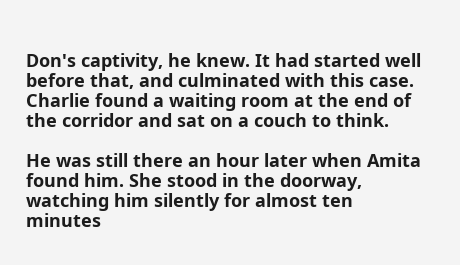Don's captivity, he knew. It had started well before that, and culminated with this case. Charlie found a waiting room at the end of the corridor and sat on a couch to think.

He was still there an hour later when Amita found him. She stood in the doorway, watching him silently for almost ten minutes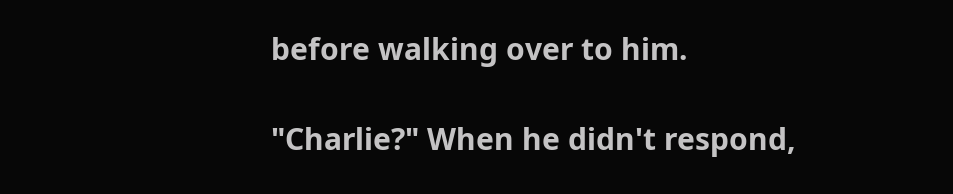before walking over to him.

"Charlie?" When he didn't respond,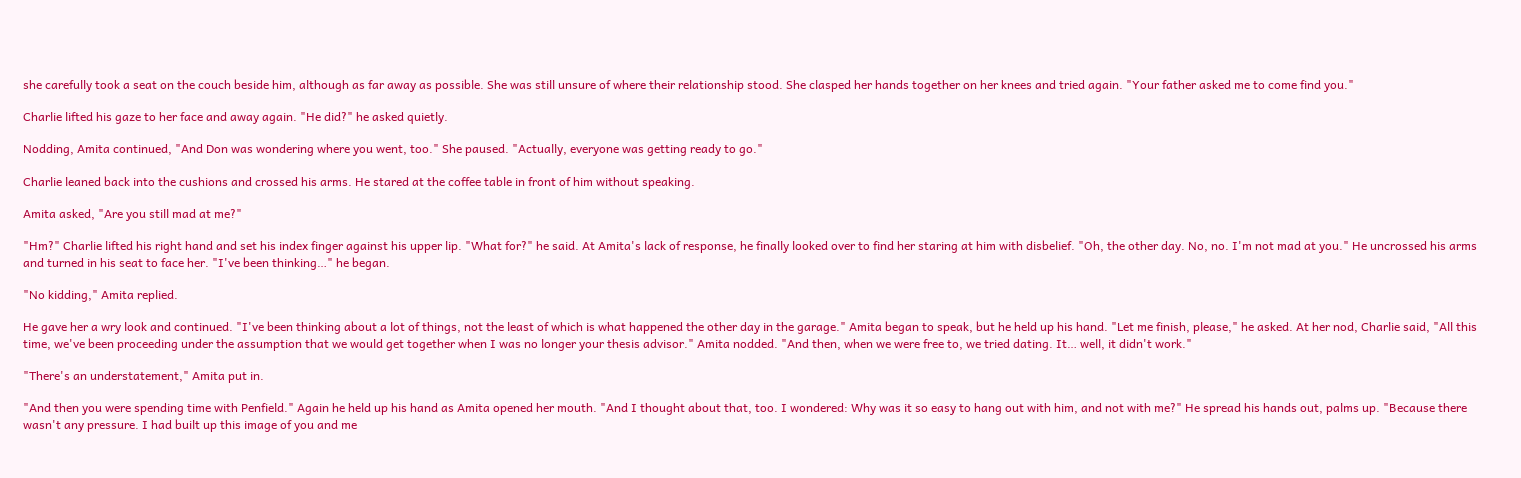she carefully took a seat on the couch beside him, although as far away as possible. She was still unsure of where their relationship stood. She clasped her hands together on her knees and tried again. "Your father asked me to come find you."

Charlie lifted his gaze to her face and away again. "He did?" he asked quietly.

Nodding, Amita continued, "And Don was wondering where you went, too." She paused. "Actually, everyone was getting ready to go."

Charlie leaned back into the cushions and crossed his arms. He stared at the coffee table in front of him without speaking.

Amita asked, "Are you still mad at me?"

"Hm?" Charlie lifted his right hand and set his index finger against his upper lip. "What for?" he said. At Amita's lack of response, he finally looked over to find her staring at him with disbelief. "Oh, the other day. No, no. I'm not mad at you." He uncrossed his arms and turned in his seat to face her. "I've been thinking…" he began.

"No kidding," Amita replied.

He gave her a wry look and continued. "I've been thinking about a lot of things, not the least of which is what happened the other day in the garage." Amita began to speak, but he held up his hand. "Let me finish, please," he asked. At her nod, Charlie said, "All this time, we've been proceeding under the assumption that we would get together when I was no longer your thesis advisor." Amita nodded. "And then, when we were free to, we tried dating. It… well, it didn't work."

"There's an understatement," Amita put in.

"And then you were spending time with Penfield." Again he held up his hand as Amita opened her mouth. "And I thought about that, too. I wondered: Why was it so easy to hang out with him, and not with me?" He spread his hands out, palms up. "Because there wasn't any pressure. I had built up this image of you and me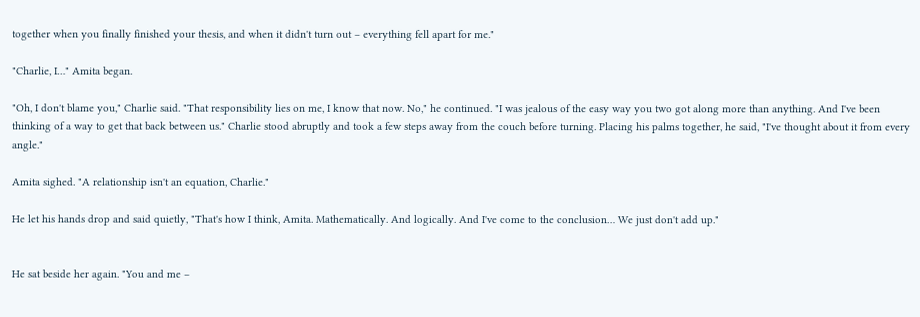together when you finally finished your thesis, and when it didn't turn out – everything fell apart for me."

"Charlie, I…" Amita began.

"Oh, I don't blame you," Charlie said. "That responsibility lies on me, I know that now. No," he continued. "I was jealous of the easy way you two got along more than anything. And I've been thinking of a way to get that back between us." Charlie stood abruptly and took a few steps away from the couch before turning. Placing his palms together, he said, "I've thought about it from every angle."

Amita sighed. "A relationship isn't an equation, Charlie."

He let his hands drop and said quietly, "That's how I think, Amita. Mathematically. And logically. And I've come to the conclusion… We just don't add up."


He sat beside her again. "You and me –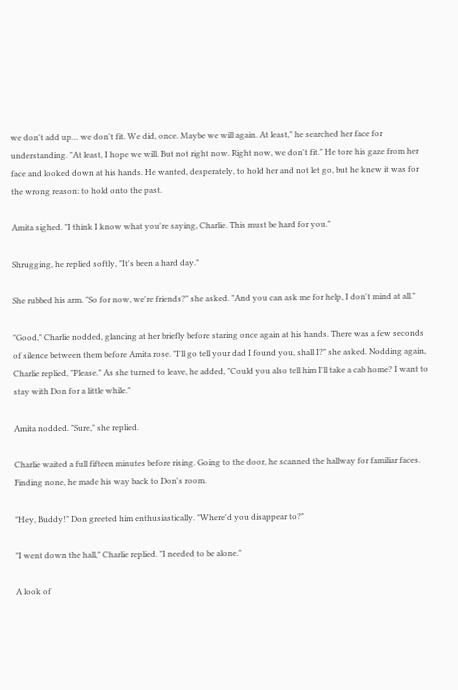we don't add up… we don't fit. We did, once. Maybe we will again. At least," he searched her face for understanding. "At least, I hope we will. But not right now. Right now, we don't fit." He tore his gaze from her face and looked down at his hands. He wanted, desperately, to hold her and not let go, but he knew it was for the wrong reason: to hold onto the past.

Amita sighed. "I think I know what you're saying, Charlie. This must be hard for you."

Shrugging, he replied softly, "It's been a hard day."

She rubbed his arm. "So for now, we're friends?" she asked. "And you can ask me for help, I don't mind at all."

"Good," Charlie nodded, glancing at her briefly before staring once again at his hands. There was a few seconds of silence between them before Amita rose. "I'll go tell your dad I found you, shall I?" she asked. Nodding again, Charlie replied, "Please." As she turned to leave, he added, "Could you also tell him I'll take a cab home? I want to stay with Don for a little while."

Amita nodded. "Sure," she replied.

Charlie waited a full fifteen minutes before rising. Going to the door, he scanned the hallway for familiar faces. Finding none, he made his way back to Don's room.

"Hey, Buddy!" Don greeted him enthusiastically. "Where'd you disappear to?"

"I went down the hall," Charlie replied. "I needed to be alone."

A look of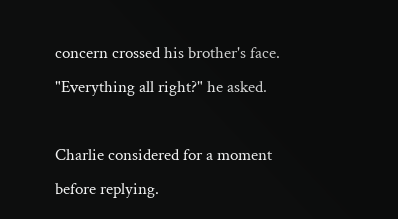concern crossed his brother's face. "Everything all right?" he asked.

Charlie considered for a moment before replying.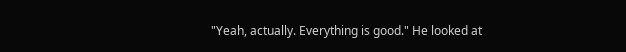"Yeah, actually. Everything is good." He looked at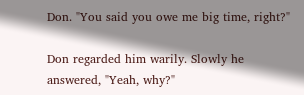Don. "You said you owe me big time, right?"

Don regarded him warily. Slowly he answered, "Yeah, why?"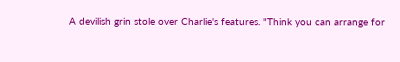A devilish grin stole over Charlie's features. "Think you can arrange for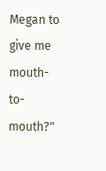Megan to give me mouth-to-mouth?"